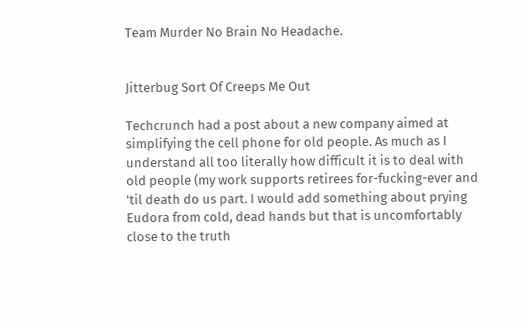Team Murder No Brain No Headache.


Jitterbug Sort Of Creeps Me Out

Techcrunch had a post about a new company aimed at simplifying the cell phone for old people. As much as I understand all too literally how difficult it is to deal with old people (my work supports retirees for-fucking-ever and 'til death do us part. I would add something about prying Eudora from cold, dead hands but that is uncomfortably close to the truth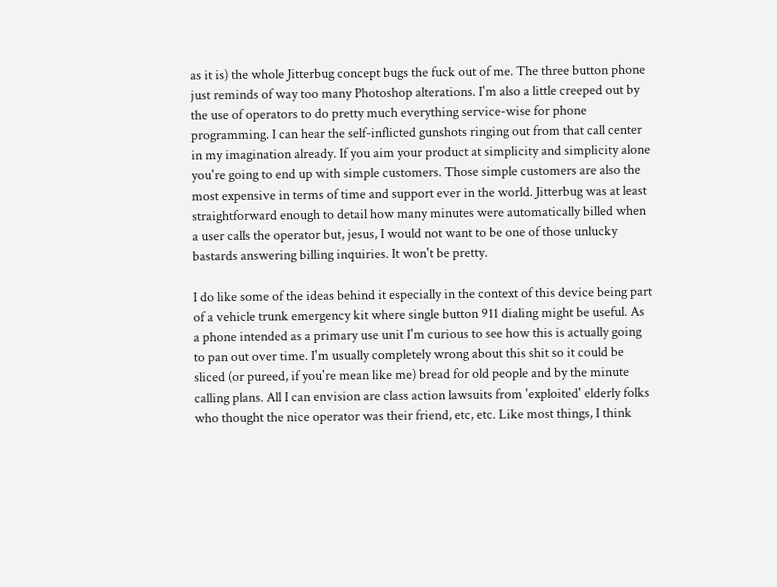as it is) the whole Jitterbug concept bugs the fuck out of me. The three button phone just reminds of way too many Photoshop alterations. I'm also a little creeped out by the use of operators to do pretty much everything service-wise for phone programming. I can hear the self-inflicted gunshots ringing out from that call center in my imagination already. If you aim your product at simplicity and simplicity alone you're going to end up with simple customers. Those simple customers are also the most expensive in terms of time and support ever in the world. Jitterbug was at least straightforward enough to detail how many minutes were automatically billed when a user calls the operator but, jesus, I would not want to be one of those unlucky bastards answering billing inquiries. It won't be pretty.

I do like some of the ideas behind it especially in the context of this device being part of a vehicle trunk emergency kit where single button 911 dialing might be useful. As a phone intended as a primary use unit I'm curious to see how this is actually going to pan out over time. I'm usually completely wrong about this shit so it could be sliced (or pureed, if you're mean like me) bread for old people and by the minute calling plans. All I can envision are class action lawsuits from 'exploited' elderly folks who thought the nice operator was their friend, etc, etc. Like most things, I think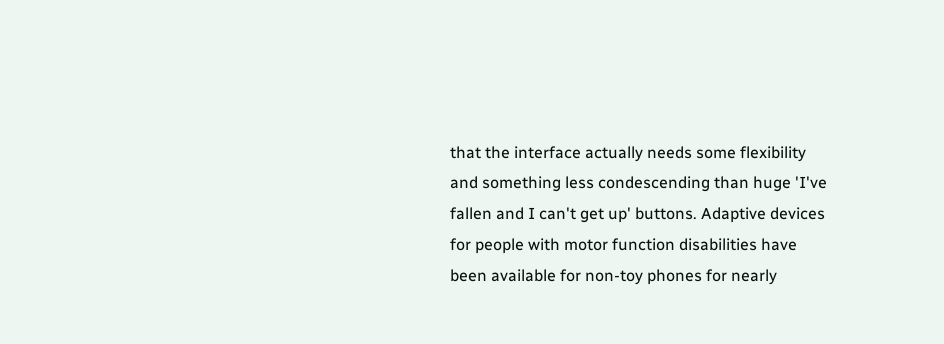that the interface actually needs some flexibility and something less condescending than huge 'I've fallen and I can't get up' buttons. Adaptive devices for people with motor function disabilities have been available for non-toy phones for nearly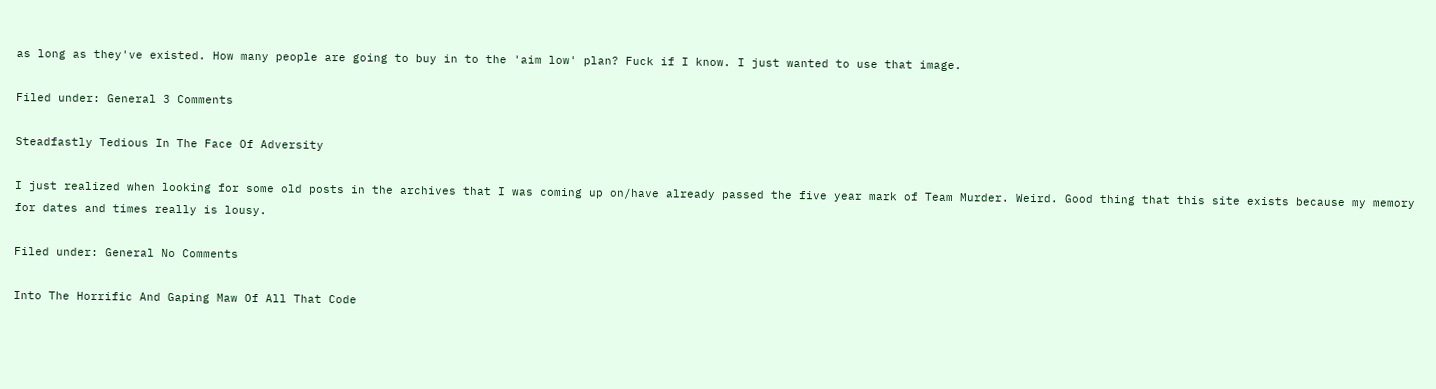as long as they've existed. How many people are going to buy in to the 'aim low' plan? Fuck if I know. I just wanted to use that image.

Filed under: General 3 Comments

Steadfastly Tedious In The Face Of Adversity

I just realized when looking for some old posts in the archives that I was coming up on/have already passed the five year mark of Team Murder. Weird. Good thing that this site exists because my memory for dates and times really is lousy.

Filed under: General No Comments

Into The Horrific And Gaping Maw Of All That Code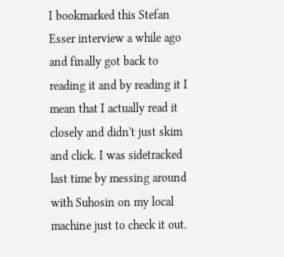I bookmarked this Stefan Esser interview a while ago and finally got back to reading it and by reading it I mean that I actually read it closely and didn't just skim and click. I was sidetracked last time by messing around with Suhosin on my local machine just to check it out.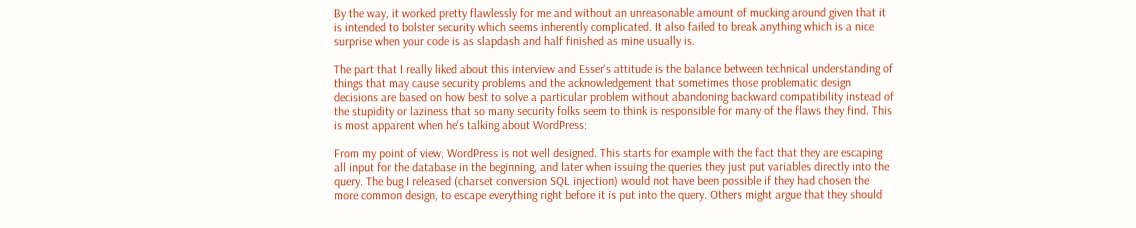By the way, it worked pretty flawlessly for me and without an unreasonable amount of mucking around given that it is intended to bolster security which seems inherently complicated. It also failed to break anything which is a nice surprise when your code is as slapdash and half finished as mine usually is.

The part that I really liked about this interview and Esser's attitude is the balance between technical understanding of things that may cause security problems and the acknowledgement that sometimes those problematic design decisions are based on how best to solve a particular problem without abandoning backward compatibility instead of the stupidity or laziness that so many security folks seem to think is responsible for many of the flaws they find. This is most apparent when he's talking about WordPress:

From my point of view, WordPress is not well designed. This starts for example with the fact that they are escaping all input for the database in the beginning, and later when issuing the queries they just put variables directly into the query. The bug I released (charset conversion SQL injection) would not have been possible if they had chosen the more common design, to escape everything right before it is put into the query. Others might argue that they should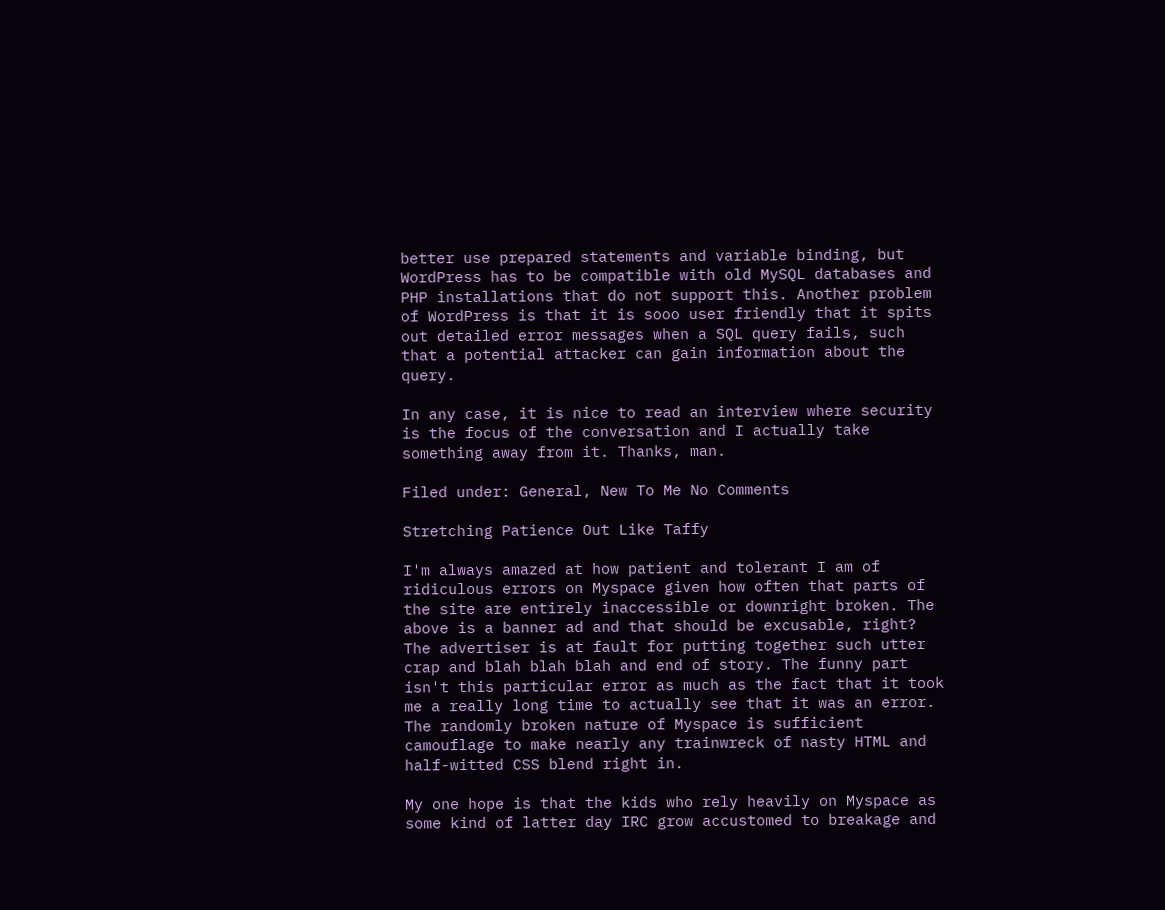better use prepared statements and variable binding, but WordPress has to be compatible with old MySQL databases and PHP installations that do not support this. Another problem of WordPress is that it is sooo user friendly that it spits out detailed error messages when a SQL query fails, such that a potential attacker can gain information about the query.

In any case, it is nice to read an interview where security is the focus of the conversation and I actually take something away from it. Thanks, man.

Filed under: General, New To Me No Comments

Stretching Patience Out Like Taffy

I'm always amazed at how patient and tolerant I am of ridiculous errors on Myspace given how often that parts of the site are entirely inaccessible or downright broken. The above is a banner ad and that should be excusable, right? The advertiser is at fault for putting together such utter crap and blah blah blah and end of story. The funny part isn't this particular error as much as the fact that it took me a really long time to actually see that it was an error. The randomly broken nature of Myspace is sufficient camouflage to make nearly any trainwreck of nasty HTML and half-witted CSS blend right in.

My one hope is that the kids who rely heavily on Myspace as some kind of latter day IRC grow accustomed to breakage and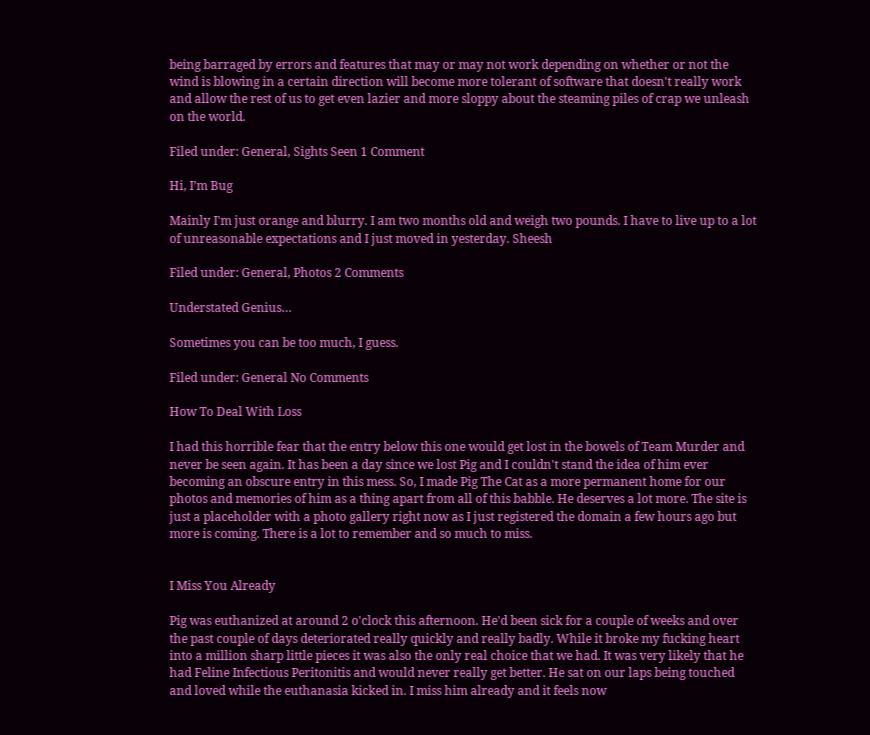being barraged by errors and features that may or may not work depending on whether or not the wind is blowing in a certain direction will become more tolerant of software that doesn't really work and allow the rest of us to get even lazier and more sloppy about the steaming piles of crap we unleash on the world.

Filed under: General, Sights Seen 1 Comment

Hi, I’m Bug

Mainly I'm just orange and blurry. I am two months old and weigh two pounds. I have to live up to a lot of unreasonable expectations and I just moved in yesterday. Sheesh

Filed under: General, Photos 2 Comments

Understated Genius…

Sometimes you can be too much, I guess.

Filed under: General No Comments

How To Deal With Loss

I had this horrible fear that the entry below this one would get lost in the bowels of Team Murder and never be seen again. It has been a day since we lost Pig and I couldn't stand the idea of him ever becoming an obscure entry in this mess. So, I made Pig The Cat as a more permanent home for our photos and memories of him as a thing apart from all of this babble. He deserves a lot more. The site is just a placeholder with a photo gallery right now as I just registered the domain a few hours ago but more is coming. There is a lot to remember and so much to miss.


I Miss You Already

Pig was euthanized at around 2 o'clock this afternoon. He'd been sick for a couple of weeks and over the past couple of days deteriorated really quickly and really badly. While it broke my fucking heart into a million sharp little pieces it was also the only real choice that we had. It was very likely that he had Feline Infectious Peritonitis and would never really get better. He sat on our laps being touched and loved while the euthanasia kicked in. I miss him already and it feels now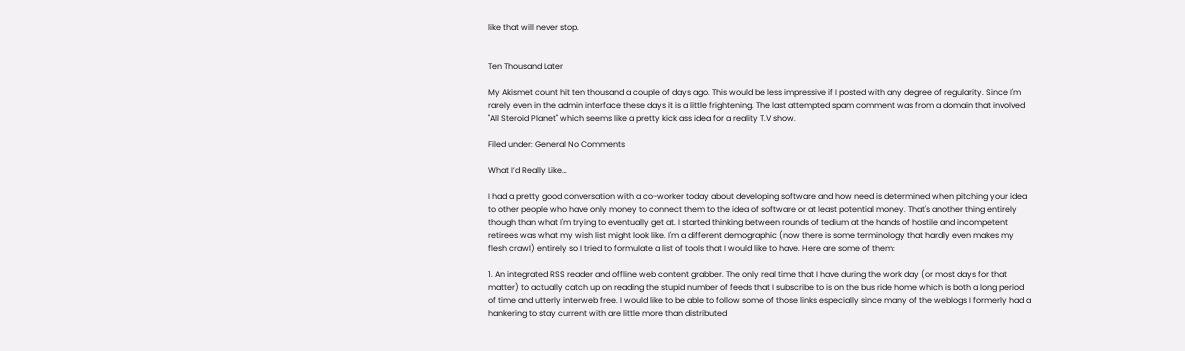like that will never stop.


Ten Thousand Later

My Akismet count hit ten thousand a couple of days ago. This would be less impressive if I posted with any degree of regularity. Since I'm rarely even in the admin interface these days it is a little frightening. The last attempted spam comment was from a domain that involved "All Steroid Planet" which seems like a pretty kick ass idea for a reality T.V show.

Filed under: General No Comments

What I’d Really Like…

I had a pretty good conversation with a co-worker today about developing software and how need is determined when pitching your idea to other people who have only money to connect them to the idea of software or at least potential money. That's another thing entirely though than what I'm trying to eventually get at. I started thinking between rounds of tedium at the hands of hostile and incompetent retirees was what my wish list might look like. I'm a different demographic (now there is some terminology that hardly even makes my flesh crawl) entirely so I tried to formulate a list of tools that I would like to have. Here are some of them:

1. An integrated RSS reader and offline web content grabber. The only real time that I have during the work day (or most days for that matter) to actually catch up on reading the stupid number of feeds that I subscribe to is on the bus ride home which is both a long period of time and utterly interweb free. I would like to be able to follow some of those links especially since many of the weblogs I formerly had a hankering to stay current with are little more than distributed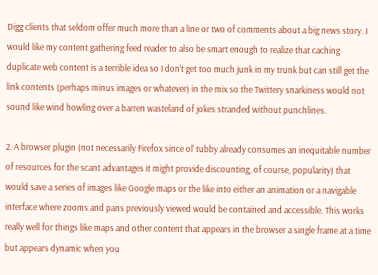Digg clients that seldom offer much more than a line or two of comments about a big news story. I would like my content gathering feed reader to also be smart enough to realize that caching duplicate web content is a terrible idea so I don't get too much junk in my trunk but can still get the link contents (perhaps minus images or whatever) in the mix so the Twittery snarkiness would not sound like wind howling over a barren wasteland of jokes stranded without punchlines.

2. A browser plugin (not necessarily Firefox since ol' tubby already consumes an inequitable number of resources for the scant advantages it might provide discounting, of course, popularity) that would save a series of images like Google maps or the like into either an animation or a navigable interface where zooms and pans previously viewed would be contained and accessible. This works really well for things like maps and other content that appears in the browser a single frame at a time but appears dynamic when you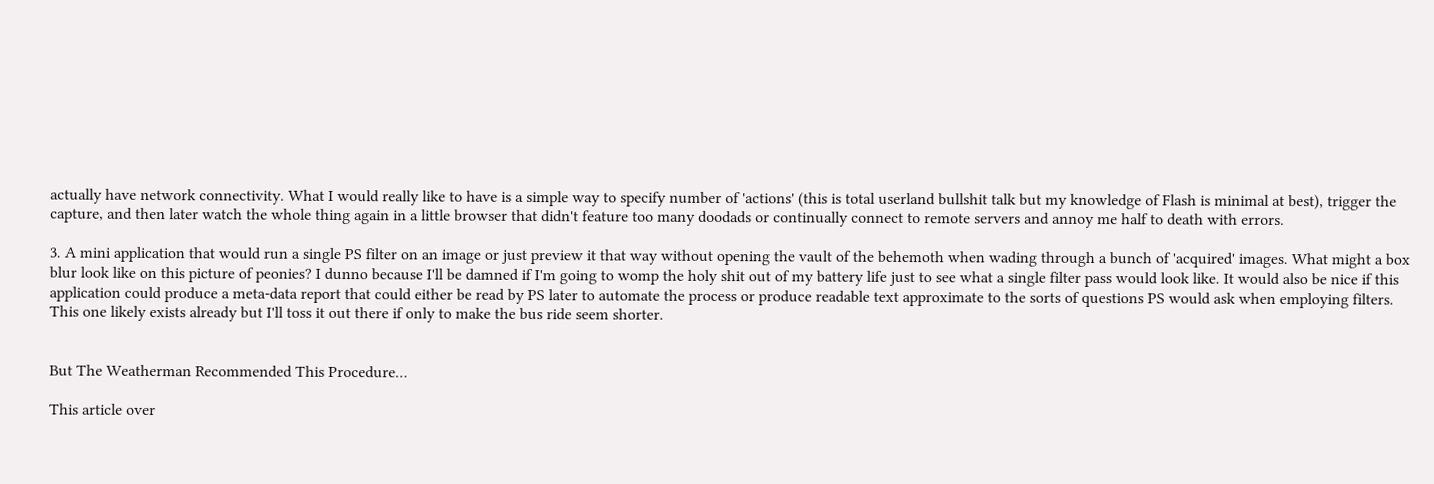actually have network connectivity. What I would really like to have is a simple way to specify number of 'actions' (this is total userland bullshit talk but my knowledge of Flash is minimal at best), trigger the capture, and then later watch the whole thing again in a little browser that didn't feature too many doodads or continually connect to remote servers and annoy me half to death with errors.

3. A mini application that would run a single PS filter on an image or just preview it that way without opening the vault of the behemoth when wading through a bunch of 'acquired' images. What might a box blur look like on this picture of peonies? I dunno because I'll be damned if I'm going to womp the holy shit out of my battery life just to see what a single filter pass would look like. It would also be nice if this application could produce a meta-data report that could either be read by PS later to automate the process or produce readable text approximate to the sorts of questions PS would ask when employing filters. This one likely exists already but I'll toss it out there if only to make the bus ride seem shorter.


But The Weatherman Recommended This Procedure…

This article over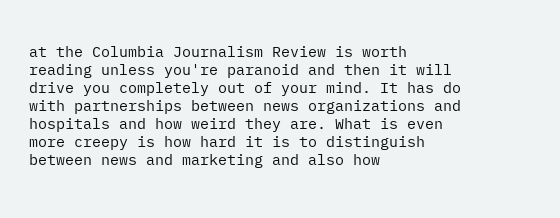at the Columbia Journalism Review is worth reading unless you're paranoid and then it will drive you completely out of your mind. It has do with partnerships between news organizations and hospitals and how weird they are. What is even more creepy is how hard it is to distinguish between news and marketing and also how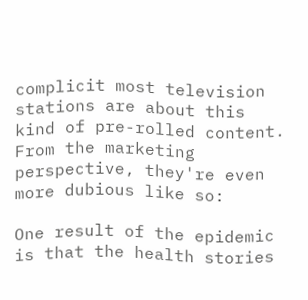complicit most television stations are about this kind of pre-rolled content. From the marketing perspective, they're even more dubious like so:

One result of the epidemic is that the health stories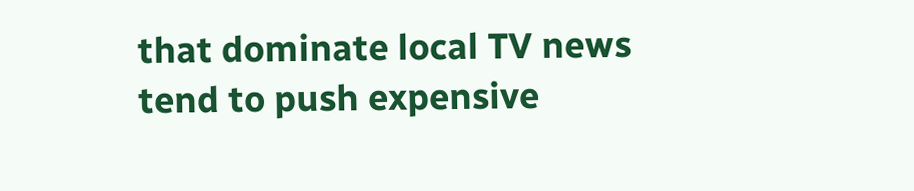that dominate local TV news tend to push expensive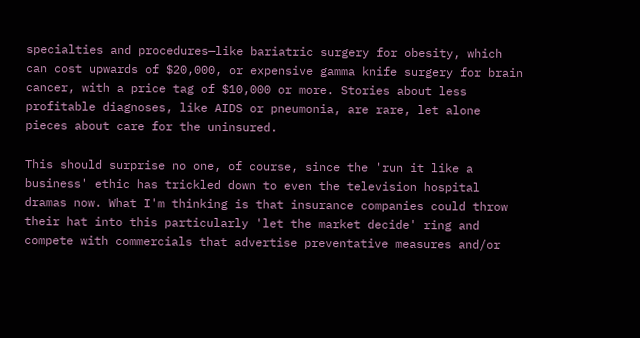specialties and procedures—like bariatric surgery for obesity, which can cost upwards of $20,000, or expensive gamma knife surgery for brain cancer, with a price tag of $10,000 or more. Stories about less profitable diagnoses, like AIDS or pneumonia, are rare, let alone pieces about care for the uninsured.

This should surprise no one, of course, since the 'run it like a business' ethic has trickled down to even the television hospital dramas now. What I'm thinking is that insurance companies could throw their hat into this particularly 'let the market decide' ring and compete with commercials that advertise preventative measures and/or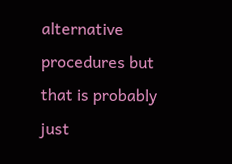alternative procedures but that is probably just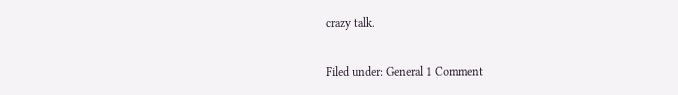crazy talk.

Filed under: General 1 Comment